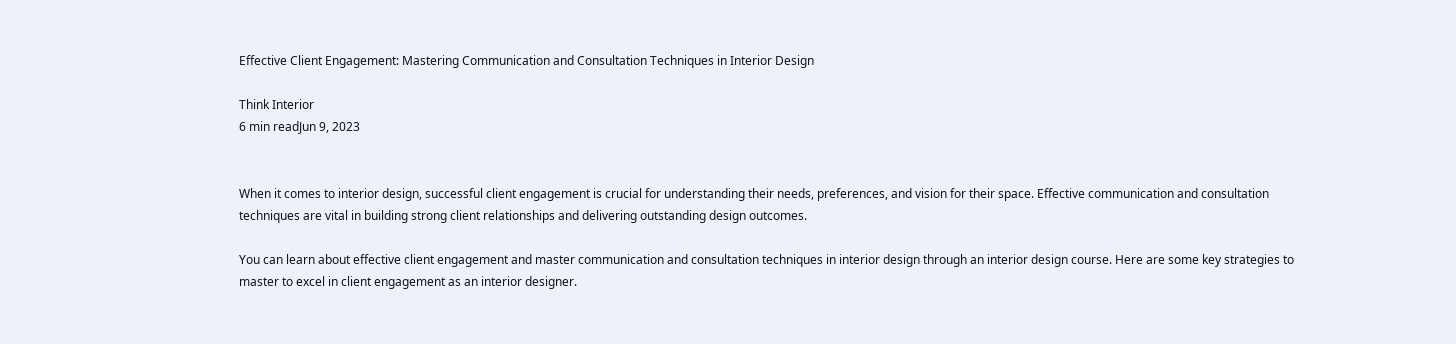Effective Client Engagement: Mastering Communication and Consultation Techniques in Interior Design

Think Interior
6 min readJun 9, 2023


When it comes to interior design, successful client engagement is crucial for understanding their needs, preferences, and vision for their space. Effective communication and consultation techniques are vital in building strong client relationships and delivering outstanding design outcomes.

You can learn about effective client engagement and master communication and consultation techniques in interior design through an interior design course. Here are some key strategies to master to excel in client engagement as an interior designer.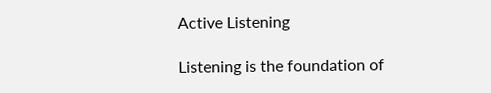Active Listening

Listening is the foundation of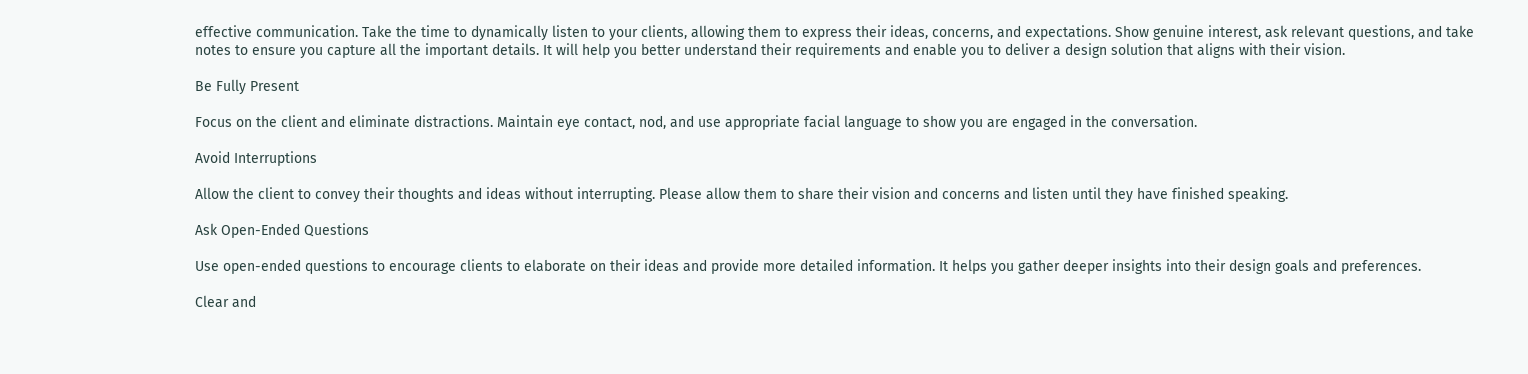effective communication. Take the time to dynamically listen to your clients, allowing them to express their ideas, concerns, and expectations. Show genuine interest, ask relevant questions, and take notes to ensure you capture all the important details. It will help you better understand their requirements and enable you to deliver a design solution that aligns with their vision.

Be Fully Present

Focus on the client and eliminate distractions. Maintain eye contact, nod, and use appropriate facial language to show you are engaged in the conversation.

Avoid Interruptions

Allow the client to convey their thoughts and ideas without interrupting. Please allow them to share their vision and concerns and listen until they have finished speaking.

Ask Open-Ended Questions

Use open-ended questions to encourage clients to elaborate on their ideas and provide more detailed information. It helps you gather deeper insights into their design goals and preferences.

Clear and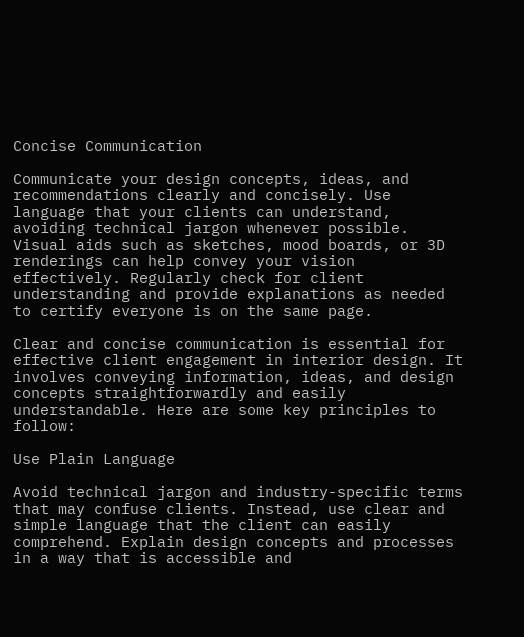Concise Communication

Communicate your design concepts, ideas, and recommendations clearly and concisely. Use language that your clients can understand, avoiding technical jargon whenever possible. Visual aids such as sketches, mood boards, or 3D renderings can help convey your vision effectively. Regularly check for client understanding and provide explanations as needed to certify everyone is on the same page.

Clear and concise communication is essential for effective client engagement in interior design. It involves conveying information, ideas, and design concepts straightforwardly and easily understandable. Here are some key principles to follow:

Use Plain Language

Avoid technical jargon and industry-specific terms that may confuse clients. Instead, use clear and simple language that the client can easily comprehend. Explain design concepts and processes in a way that is accessible and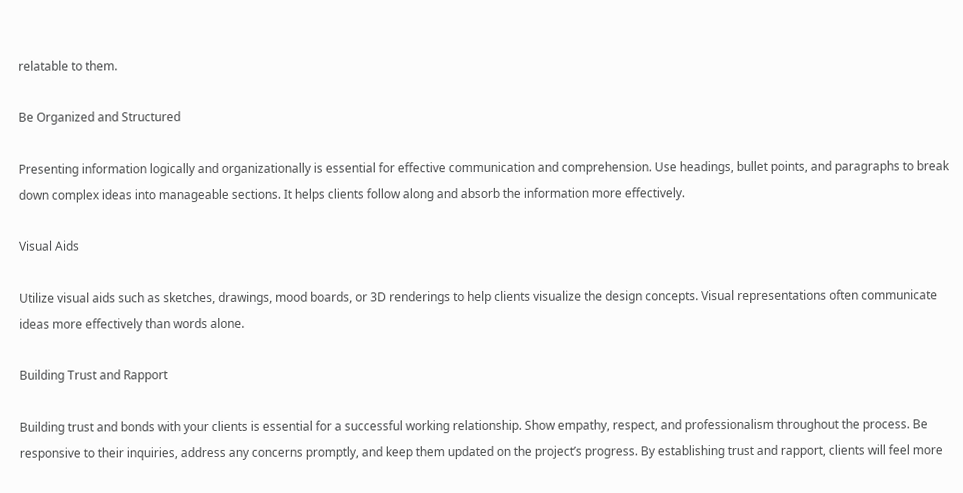relatable to them.

Be Organized and Structured

Presenting information logically and organizationally is essential for effective communication and comprehension. Use headings, bullet points, and paragraphs to break down complex ideas into manageable sections. It helps clients follow along and absorb the information more effectively.

Visual Aids

Utilize visual aids such as sketches, drawings, mood boards, or 3D renderings to help clients visualize the design concepts. Visual representations often communicate ideas more effectively than words alone.

Building Trust and Rapport

Building trust and bonds with your clients is essential for a successful working relationship. Show empathy, respect, and professionalism throughout the process. Be responsive to their inquiries, address any concerns promptly, and keep them updated on the project’s progress. By establishing trust and rapport, clients will feel more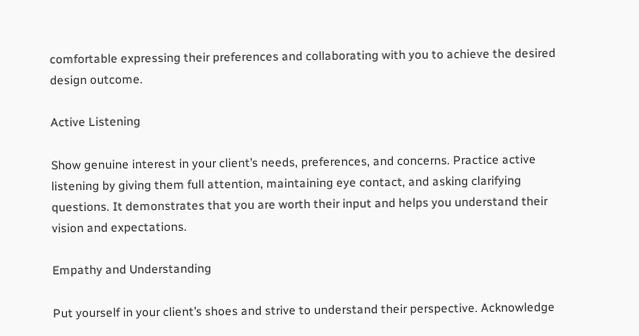comfortable expressing their preferences and collaborating with you to achieve the desired design outcome.

Active Listening

Show genuine interest in your client’s needs, preferences, and concerns. Practice active listening by giving them full attention, maintaining eye contact, and asking clarifying questions. It demonstrates that you are worth their input and helps you understand their vision and expectations.

Empathy and Understanding

Put yourself in your client’s shoes and strive to understand their perspective. Acknowledge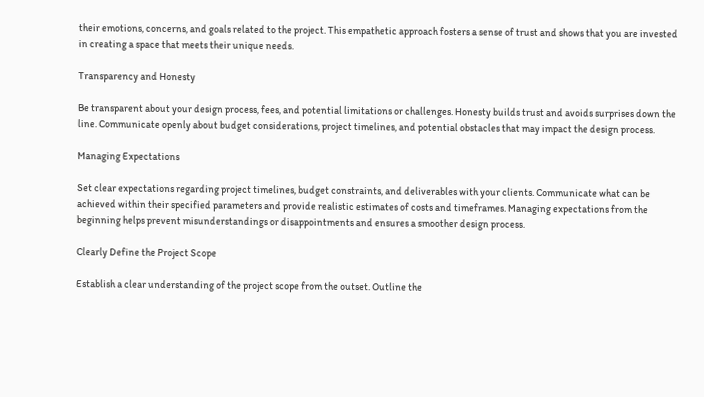their emotions, concerns, and goals related to the project. This empathetic approach fosters a sense of trust and shows that you are invested in creating a space that meets their unique needs.

Transparency and Honesty

Be transparent about your design process, fees, and potential limitations or challenges. Honesty builds trust and avoids surprises down the line. Communicate openly about budget considerations, project timelines, and potential obstacles that may impact the design process.

Managing Expectations

Set clear expectations regarding project timelines, budget constraints, and deliverables with your clients. Communicate what can be achieved within their specified parameters and provide realistic estimates of costs and timeframes. Managing expectations from the beginning helps prevent misunderstandings or disappointments and ensures a smoother design process.

Clearly Define the Project Scope

Establish a clear understanding of the project scope from the outset. Outline the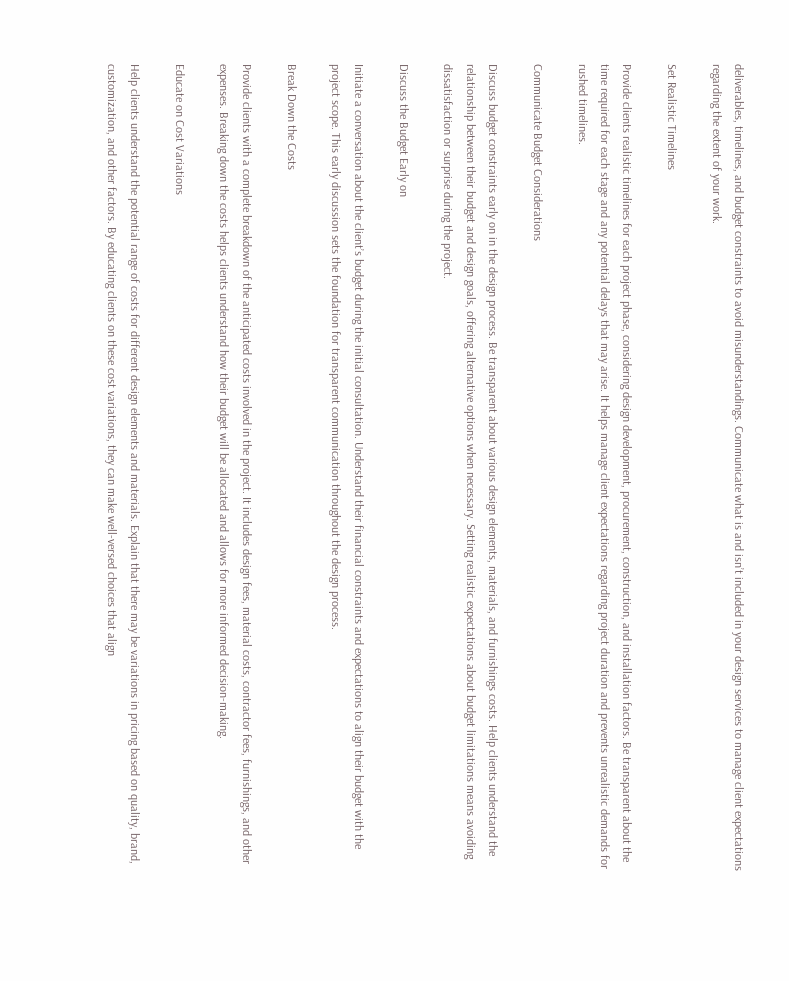deliverables, timelines, and budget constraints to avoid misunderstandings. Communicate what is and isn’t included in your design services to manage client expectations regarding the extent of your work.

Set Realistic Timelines

Provide clients realistic timelines for each project phase, considering design development, procurement, construction, and installation factors. Be transparent about the time required for each stage and any potential delays that may arise. It helps manage client expectations regarding project duration and prevents unrealistic demands for rushed timelines.

Communicate Budget Considerations

Discuss budget constraints early on in the design process. Be transparent about various design elements, materials, and furnishings costs. Help clients understand the relationship between their budget and design goals, offering alternative options when necessary. Setting realistic expectations about budget limitations means avoiding dissatisfaction or surprise during the project.

Discuss the Budget Early on

Initiate a conversation about the client’s budget during the initial consultation. Understand their financial constraints and expectations to align their budget with the project scope. This early discussion sets the foundation for transparent communication throughout the design process.

Break Down the Costs

Provide clients with a complete breakdown of the anticipated costs involved in the project. It includes design fees, material costs, contractor fees, furnishings, and other expenses. Breaking down the costs helps clients understand how their budget will be allocated and allows for more informed decision-making.

Educate on Cost Variations

Help clients understand the potential range of costs for different design elements and materials. Explain that there may be variations in pricing based on quality, brand, customization, and other factors. By educating clients on these cost variations, they can make well-versed choices that align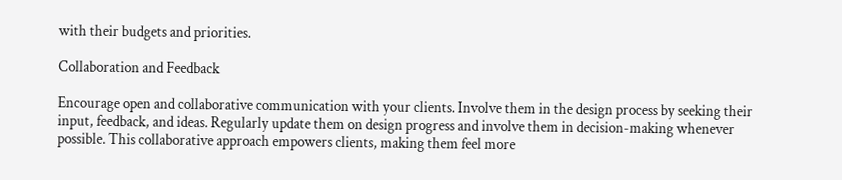with their budgets and priorities.

Collaboration and Feedback

Encourage open and collaborative communication with your clients. Involve them in the design process by seeking their input, feedback, and ideas. Regularly update them on design progress and involve them in decision-making whenever possible. This collaborative approach empowers clients, making them feel more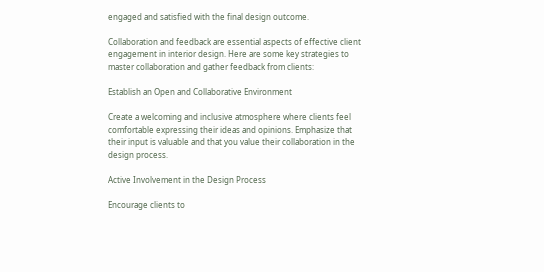engaged and satisfied with the final design outcome.

Collaboration and feedback are essential aspects of effective client engagement in interior design. Here are some key strategies to master collaboration and gather feedback from clients:

Establish an Open and Collaborative Environment

Create a welcoming and inclusive atmosphere where clients feel comfortable expressing their ideas and opinions. Emphasize that their input is valuable and that you value their collaboration in the design process.

Active Involvement in the Design Process

Encourage clients to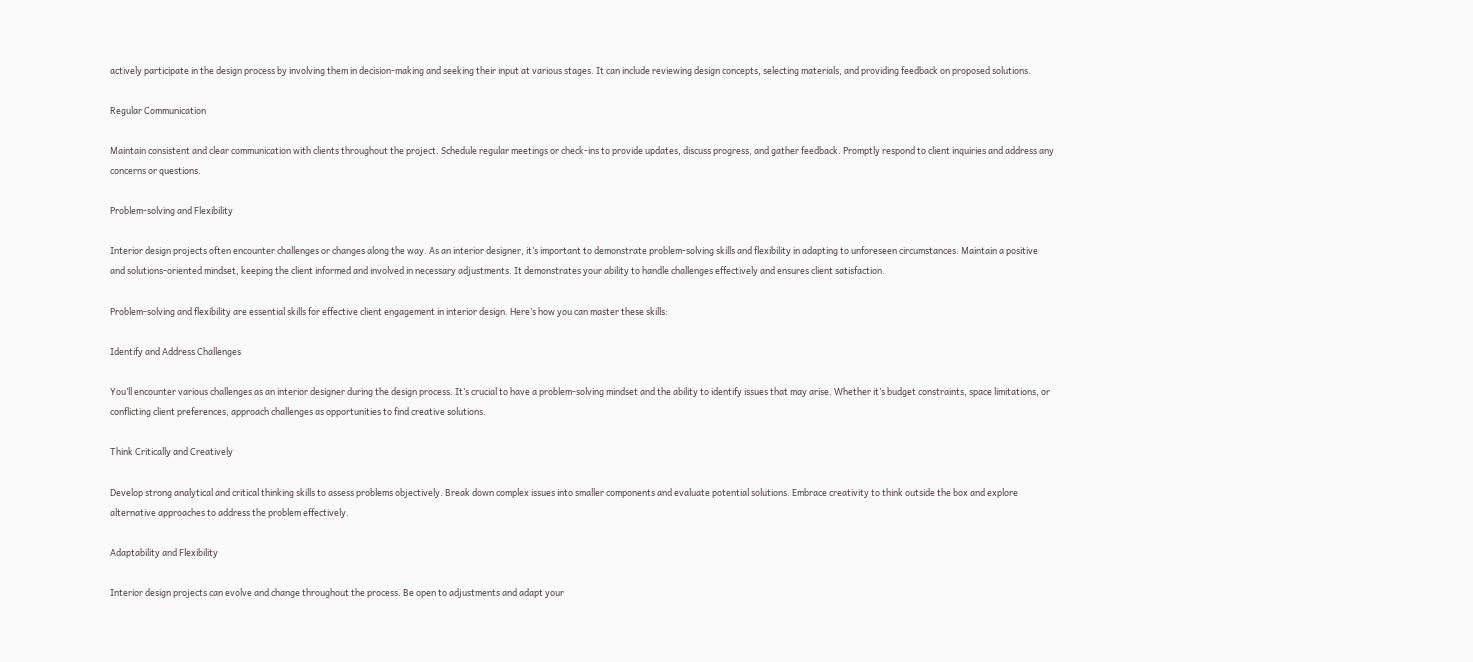actively participate in the design process by involving them in decision-making and seeking their input at various stages. It can include reviewing design concepts, selecting materials, and providing feedback on proposed solutions.

Regular Communication

Maintain consistent and clear communication with clients throughout the project. Schedule regular meetings or check-ins to provide updates, discuss progress, and gather feedback. Promptly respond to client inquiries and address any concerns or questions.

Problem-solving and Flexibility

Interior design projects often encounter challenges or changes along the way. As an interior designer, it’s important to demonstrate problem-solving skills and flexibility in adapting to unforeseen circumstances. Maintain a positive and solutions-oriented mindset, keeping the client informed and involved in necessary adjustments. It demonstrates your ability to handle challenges effectively and ensures client satisfaction.

Problem-solving and flexibility are essential skills for effective client engagement in interior design. Here’s how you can master these skills:

Identify and Address Challenges

You’ll encounter various challenges as an interior designer during the design process. It’s crucial to have a problem-solving mindset and the ability to identify issues that may arise. Whether it’s budget constraints, space limitations, or conflicting client preferences, approach challenges as opportunities to find creative solutions.

Think Critically and Creatively

Develop strong analytical and critical thinking skills to assess problems objectively. Break down complex issues into smaller components and evaluate potential solutions. Embrace creativity to think outside the box and explore alternative approaches to address the problem effectively.

Adaptability and Flexibility

Interior design projects can evolve and change throughout the process. Be open to adjustments and adapt your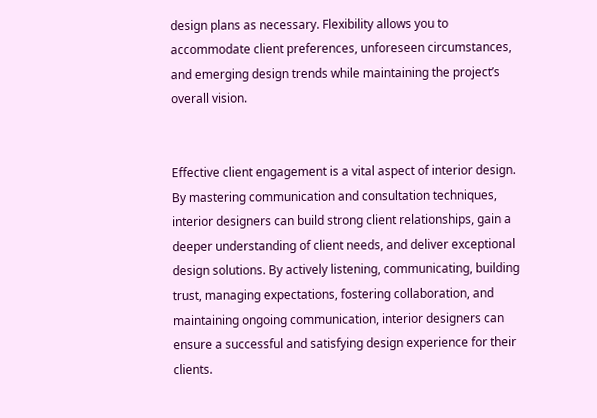design plans as necessary. Flexibility allows you to accommodate client preferences, unforeseen circumstances, and emerging design trends while maintaining the project’s overall vision.


Effective client engagement is a vital aspect of interior design. By mastering communication and consultation techniques, interior designers can build strong client relationships, gain a deeper understanding of client needs, and deliver exceptional design solutions. By actively listening, communicating, building trust, managing expectations, fostering collaboration, and maintaining ongoing communication, interior designers can ensure a successful and satisfying design experience for their clients.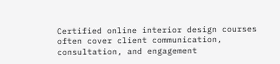Certified online interior design courses often cover client communication, consultation, and engagement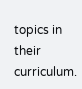topics in their curriculum.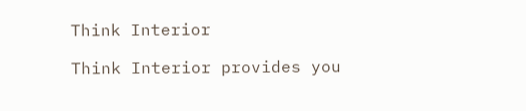Think Interior

Think Interior provides you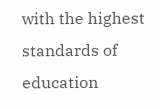with the highest standards of education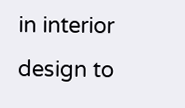in interior design to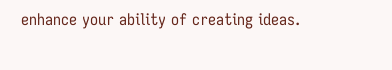enhance your ability of creating ideas.